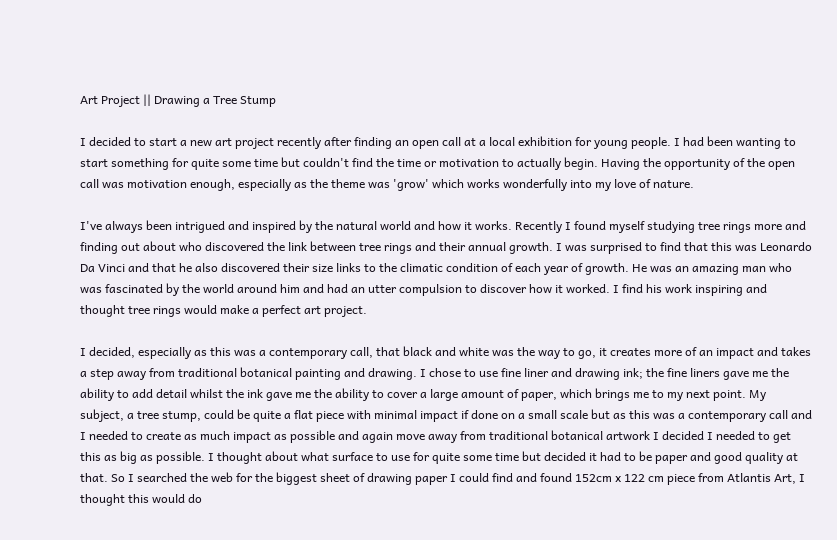Art Project || Drawing a Tree Stump

I decided to start a new art project recently after finding an open call at a local exhibition for young people. I had been wanting to start something for quite some time but couldn't find the time or motivation to actually begin. Having the opportunity of the open call was motivation enough, especially as the theme was 'grow' which works wonderfully into my love of nature.

I've always been intrigued and inspired by the natural world and how it works. Recently I found myself studying tree rings more and finding out about who discovered the link between tree rings and their annual growth. I was surprised to find that this was Leonardo Da Vinci and that he also discovered their size links to the climatic condition of each year of growth. He was an amazing man who was fascinated by the world around him and had an utter compulsion to discover how it worked. I find his work inspiring and thought tree rings would make a perfect art project.

I decided, especially as this was a contemporary call, that black and white was the way to go, it creates more of an impact and takes a step away from traditional botanical painting and drawing. I chose to use fine liner and drawing ink; the fine liners gave me the ability to add detail whilst the ink gave me the ability to cover a large amount of paper, which brings me to my next point. My subject, a tree stump, could be quite a flat piece with minimal impact if done on a small scale but as this was a contemporary call and I needed to create as much impact as possible and again move away from traditional botanical artwork I decided I needed to get this as big as possible. I thought about what surface to use for quite some time but decided it had to be paper and good quality at that. So I searched the web for the biggest sheet of drawing paper I could find and found 152cm x 122 cm piece from Atlantis Art, I thought this would do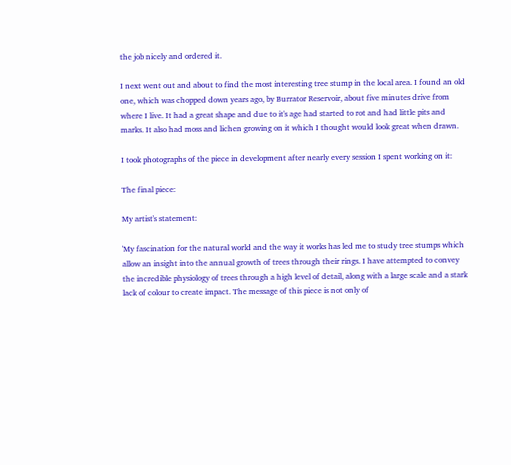the job nicely and ordered it.

I next went out and about to find the most interesting tree stump in the local area. I found an old one, which was chopped down years ago, by Burrator Reservoir, about five minutes drive from where I live. It had a great shape and due to it's age had started to rot and had little pits and marks. It also had moss and lichen growing on it which I thought would look great when drawn.

I took photographs of the piece in development after nearly every session I spent working on it:

The final piece:

My artist's statement:

'My fascination for the natural world and the way it works has led me to study tree stumps which allow an insight into the annual growth of trees through their rings. I have attempted to convey the incredible physiology of trees through a high level of detail, along with a large scale and a stark lack of colour to create impact. The message of this piece is not only of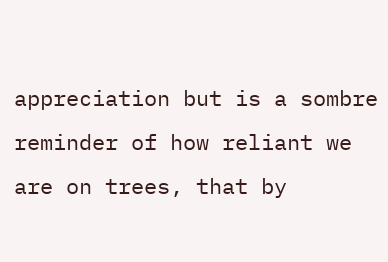appreciation but is a sombre reminder of how reliant we are on trees, that by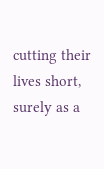cutting their lives short, surely as a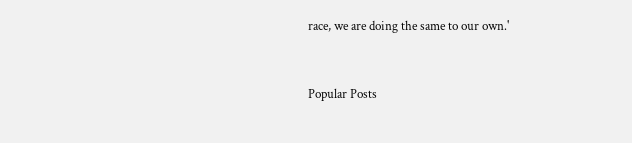race, we are doing the same to our own.'


Popular Posts